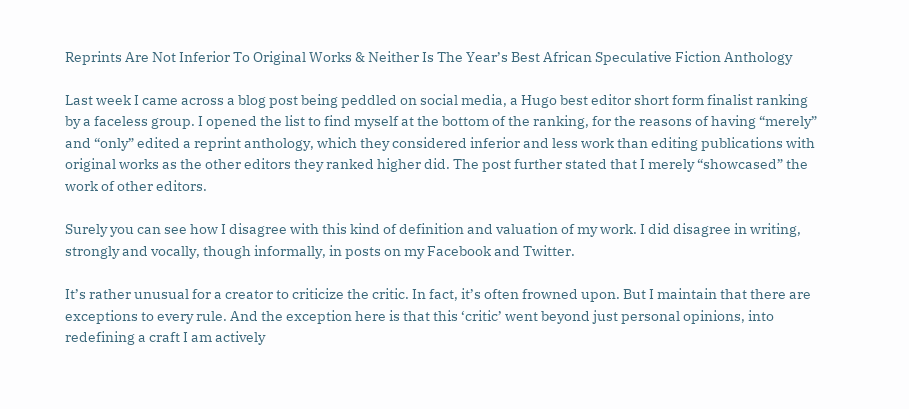Reprints Are Not Inferior To Original Works & Neither Is The Year’s Best African Speculative Fiction Anthology

Last week I came across a blog post being peddled on social media, a Hugo best editor short form finalist ranking by a faceless group. I opened the list to find myself at the bottom of the ranking, for the reasons of having “merely” and “only” edited a reprint anthology, which they considered inferior and less work than editing publications with original works as the other editors they ranked higher did. The post further stated that I merely “showcased” the work of other editors.

Surely you can see how I disagree with this kind of definition and valuation of my work. I did disagree in writing, strongly and vocally, though informally, in posts on my Facebook and Twitter.

It’s rather unusual for a creator to criticize the critic. In fact, it’s often frowned upon. But I maintain that there are exceptions to every rule. And the exception here is that this ‘critic’ went beyond just personal opinions, into redefining a craft I am actively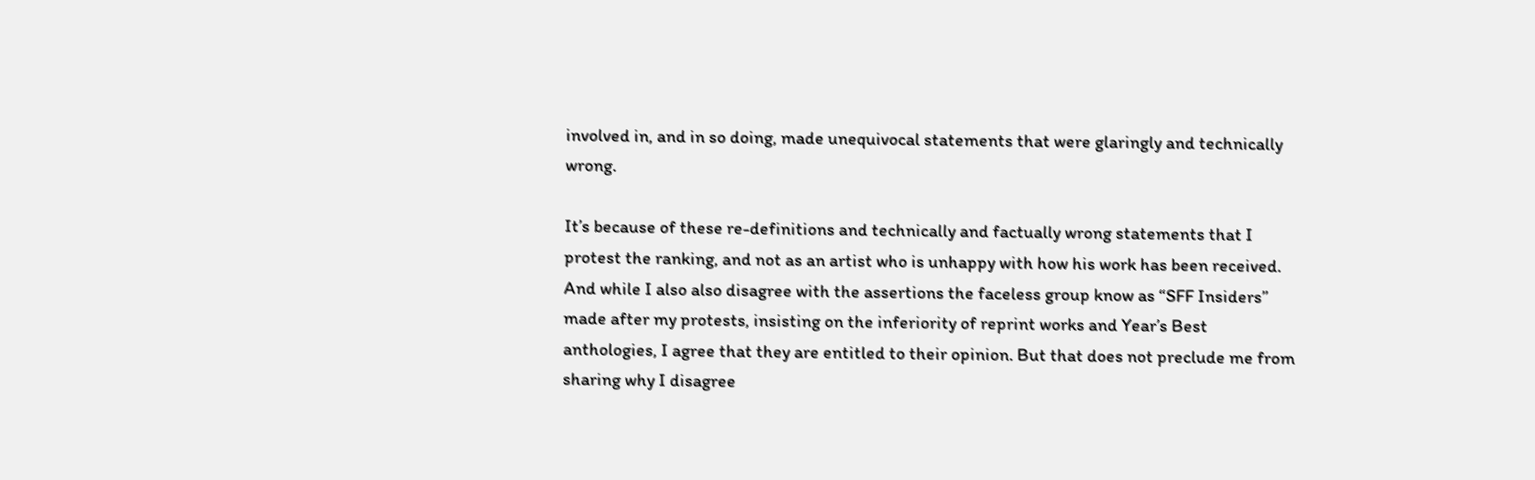involved in, and in so doing, made unequivocal statements that were glaringly and technically wrong.

It’s because of these re-definitions and technically and factually wrong statements that I protest the ranking, and not as an artist who is unhappy with how his work has been received. And while I also also disagree with the assertions the faceless group know as “SFF Insiders” made after my protests, insisting on the inferiority of reprint works and Year’s Best anthologies, I agree that they are entitled to their opinion. But that does not preclude me from sharing why I disagree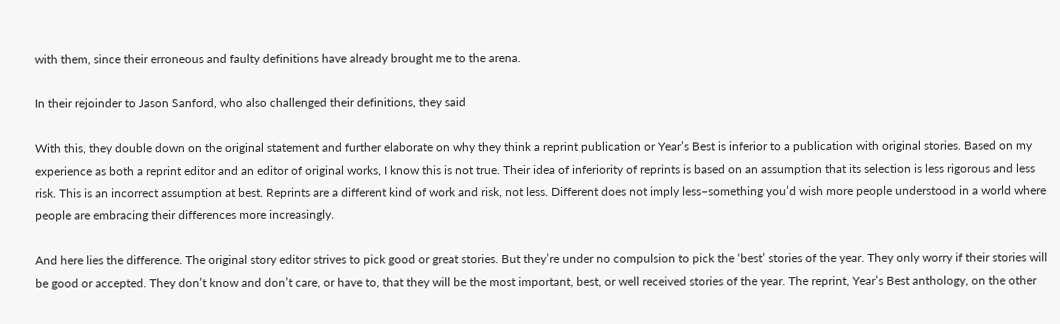with them, since their erroneous and faulty definitions have already brought me to the arena.

In their rejoinder to Jason Sanford, who also challenged their definitions, they said

With this, they double down on the original statement and further elaborate on why they think a reprint publication or Year’s Best is inferior to a publication with original stories. Based on my experience as both a reprint editor and an editor of original works, I know this is not true. Their idea of inferiority of reprints is based on an assumption that its selection is less rigorous and less risk. This is an incorrect assumption at best. Reprints are a different kind of work and risk, not less. Different does not imply less–something you’d wish more people understood in a world where people are embracing their differences more increasingly.

And here lies the difference. The original story editor strives to pick good or great stories. But they’re under no compulsion to pick the ‘best’ stories of the year. They only worry if their stories will be good or accepted. They don’t know and don’t care, or have to, that they will be the most important, best, or well received stories of the year. The reprint, Year’s Best anthology, on the other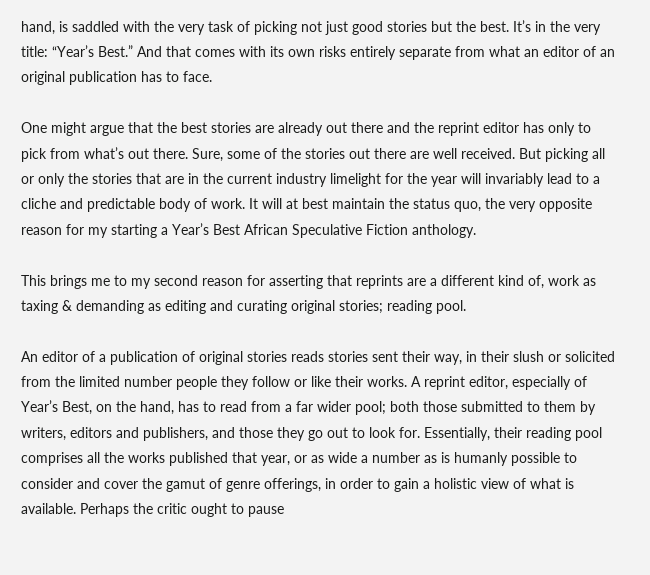hand, is saddled with the very task of picking not just good stories but the best. It’s in the very title: “Year’s Best.” And that comes with its own risks entirely separate from what an editor of an original publication has to face.

One might argue that the best stories are already out there and the reprint editor has only to pick from what’s out there. Sure, some of the stories out there are well received. But picking all or only the stories that are in the current industry limelight for the year will invariably lead to a cliche and predictable body of work. It will at best maintain the status quo, the very opposite reason for my starting a Year’s Best African Speculative Fiction anthology.

This brings me to my second reason for asserting that reprints are a different kind of, work as taxing & demanding as editing and curating original stories; reading pool.

An editor of a publication of original stories reads stories sent their way, in their slush or solicited from the limited number people they follow or like their works. A reprint editor, especially of Year’s Best, on the hand, has to read from a far wider pool; both those submitted to them by writers, editors and publishers, and those they go out to look for. Essentially, their reading pool comprises all the works published that year, or as wide a number as is humanly possible to consider and cover the gamut of genre offerings, in order to gain a holistic view of what is available. Perhaps the critic ought to pause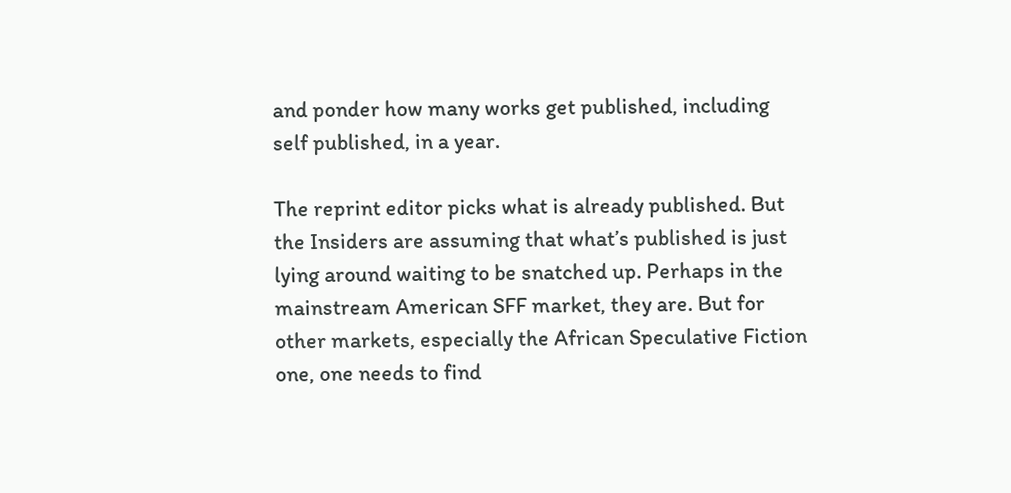and ponder how many works get published, including self published, in a year.

The reprint editor picks what is already published. But the Insiders are assuming that what’s published is just lying around waiting to be snatched up. Perhaps in the mainstream American SFF market, they are. But for other markets, especially the African Speculative Fiction one, one needs to find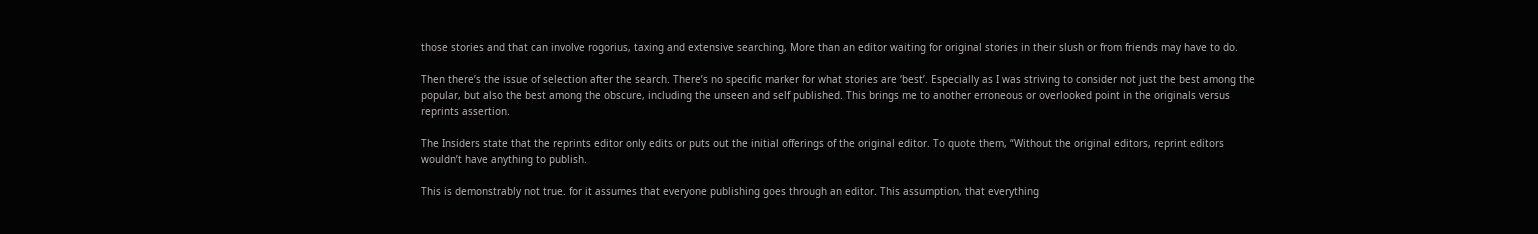those stories and that can involve rogorius, taxing and extensive searching, More than an editor waiting for original stories in their slush or from friends may have to do.

Then there’s the issue of selection after the search. There’s no specific marker for what stories are ‘best’. Especially as I was striving to consider not just the best among the popular, but also the best among the obscure, including the unseen and self published. This brings me to another erroneous or overlooked point in the originals versus reprints assertion.

The Insiders state that the reprints editor only edits or puts out the initial offerings of the original editor. To quote them, “Without the original editors, reprint editors wouldn’t have anything to publish.

This is demonstrably not true. for it assumes that everyone publishing goes through an editor. This assumption, that everything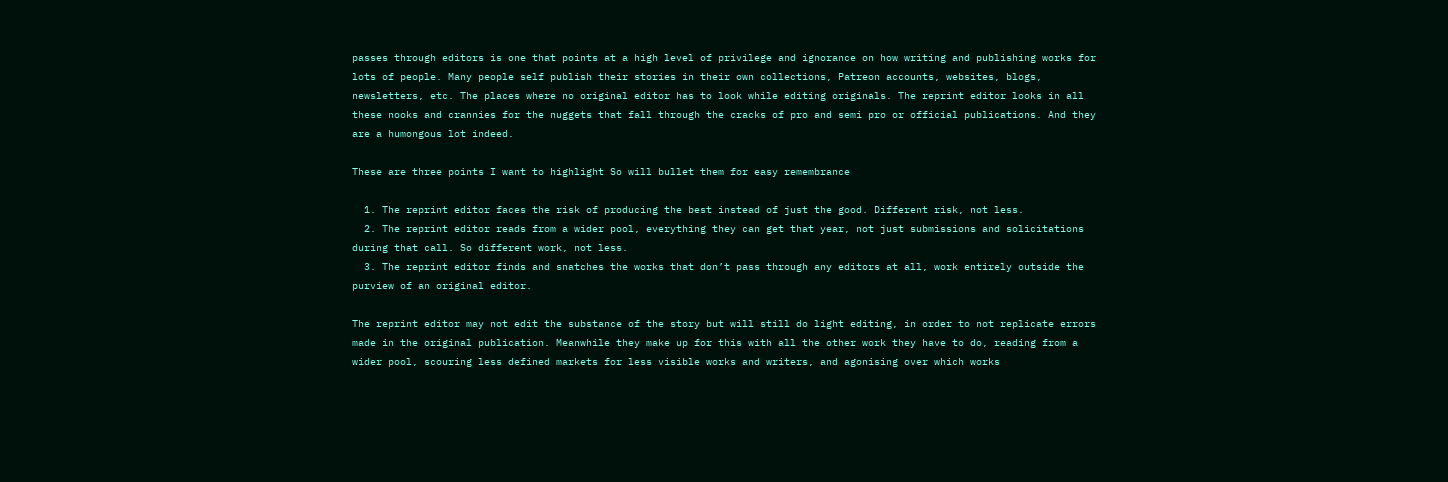passes through editors is one that points at a high level of privilege and ignorance on how writing and publishing works for lots of people. Many people self publish their stories in their own collections, Patreon accounts, websites, blogs, newsletters, etc. The places where no original editor has to look while editing originals. The reprint editor looks in all these nooks and crannies for the nuggets that fall through the cracks of pro and semi pro or official publications. And they are a humongous lot indeed.

These are three points I want to highlight So will bullet them for easy remembrance

  1. The reprint editor faces the risk of producing the best instead of just the good. Different risk, not less.
  2. The reprint editor reads from a wider pool, everything they can get that year, not just submissions and solicitations during that call. So different work, not less.
  3. The reprint editor finds and snatches the works that don’t pass through any editors at all, work entirely outside the purview of an original editor.

The reprint editor may not edit the substance of the story but will still do light editing, in order to not replicate errors made in the original publication. Meanwhile they make up for this with all the other work they have to do, reading from a wider pool, scouring less defined markets for less visible works and writers, and agonising over which works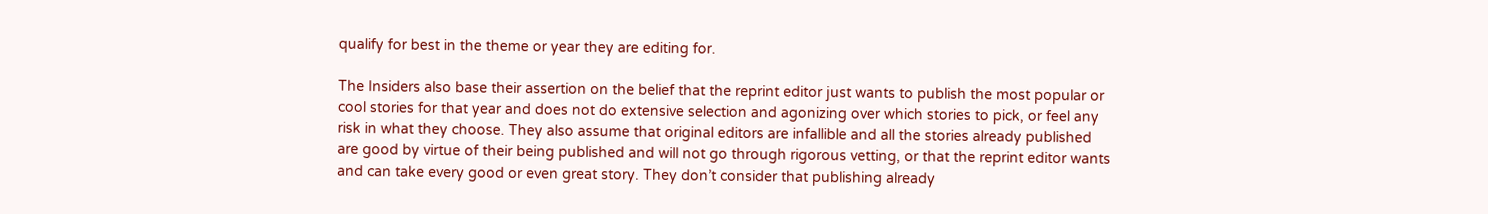qualify for best in the theme or year they are editing for.

The Insiders also base their assertion on the belief that the reprint editor just wants to publish the most popular or cool stories for that year and does not do extensive selection and agonizing over which stories to pick, or feel any risk in what they choose. They also assume that original editors are infallible and all the stories already published are good by virtue of their being published and will not go through rigorous vetting, or that the reprint editor wants and can take every good or even great story. They don’t consider that publishing already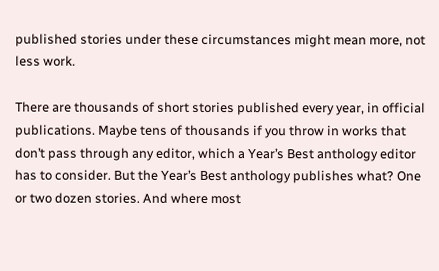published stories under these circumstances might mean more, not less work.

There are thousands of short stories published every year, in official publications. Maybe tens of thousands if you throw in works that don’t pass through any editor, which a Year’s Best anthology editor has to consider. But the Year’s Best anthology publishes what? One or two dozen stories. And where most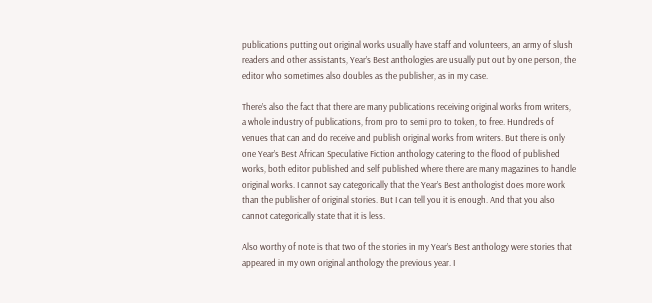publications putting out original works usually have staff and volunteers, an army of slush readers and other assistants, Year’s Best anthologies are usually put out by one person, the editor who sometimes also doubles as the publisher, as in my case.

There’s also the fact that there are many publications receiving original works from writers, a whole industry of publications, from pro to semi pro to token, to free. Hundreds of venues that can and do receive and publish original works from writers. But there is only one Year’s Best African Speculative Fiction anthology catering to the flood of published works, both editor published and self published where there are many magazines to handle original works. I cannot say categorically that the Year’s Best anthologist does more work than the publisher of original stories. But I can tell you it is enough. And that you also cannot categorically state that it is less.

Also worthy of note is that two of the stories in my Year’s Best anthology were stories that appeared in my own original anthology the previous year. I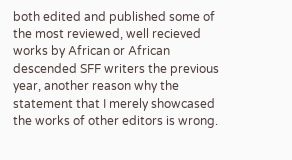both edited and published some of the most reviewed, well recieved works by African or African descended SFF writers the previous year, another reason why the statement that I merely showcased the works of other editors is wrong.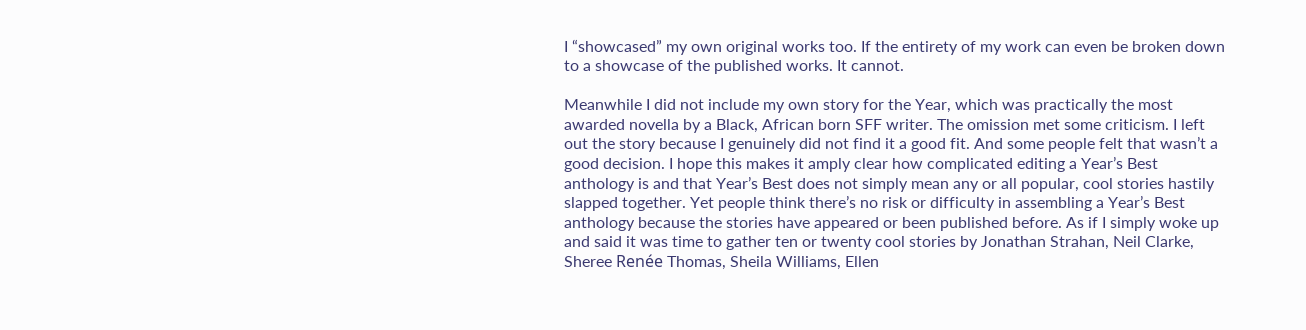I “showcased” my own original works too. If the entirety of my work can even be broken down to a showcase of the published works. It cannot.

Meanwhile I did not include my own story for the Year, which was practically the most awarded novella by a Black, African born SFF writer. The omission met some criticism. I left out the story because I genuinely did not find it a good fit. And some people felt that wasn’t a good decision. I hope this makes it amply clear how complicated editing a Year’s Best anthology is and that Year’s Best does not simply mean any or all popular, cool stories hastily slapped together. Yet people think there’s no risk or difficulty in assembling a Year’s Best anthology because the stories have appeared or been published before. As if I simply woke up and said it was time to gather ten or twenty cool stories by Jonathan Strahan, Neil Clarke, Sheree Renée Thomas, Sheila Williams, Ellen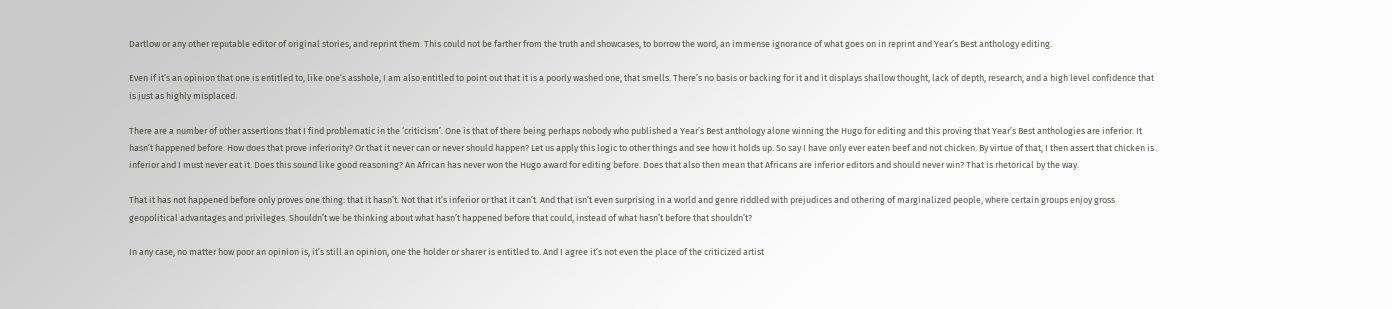Dartlow or any other reputable editor of original stories, and reprint them. This could not be farther from the truth and showcases, to borrow the word, an immense ignorance of what goes on in reprint and Year’s Best anthology editing.

Even if it’s an opinion that one is entitled to, like one’s asshole, I am also entitled to point out that it is a poorly washed one, that smells. There’s no basis or backing for it and it displays shallow thought, lack of depth, research, and a high level confidence that is just as highly misplaced.

There are a number of other assertions that I find problematic in the ‘criticism’. One is that of there being perhaps nobody who published a Year’s Best anthology alone winning the Hugo for editing and this proving that Year’s Best anthologies are inferior. It hasn’t happened before. How does that prove inferiority? Or that it never can or never should happen? Let us apply this logic to other things and see how it holds up. So say I have only ever eaten beef and not chicken. By virtue of that, I then assert that chicken is inferior and I must never eat it. Does this sound like good reasoning? An African has never won the Hugo award for editing before. Does that also then mean that Africans are inferior editors and should never win? That is rhetorical by the way.

That it has not happened before only proves one thing: that it hasn’t. Not that it’s inferior or that it can’t. And that isn’t even surprising in a world and genre riddled with prejudices and othering of marginalized people, where certain groups enjoy gross geopolitical advantages and privileges. Shouldn’t we be thinking about what hasn’t happened before that could, instead of what hasn’t before that shouldn’t?

In any case, no matter how poor an opinion is, it’s still an opinion, one the holder or sharer is entitled to. And I agree it’s not even the place of the criticized artist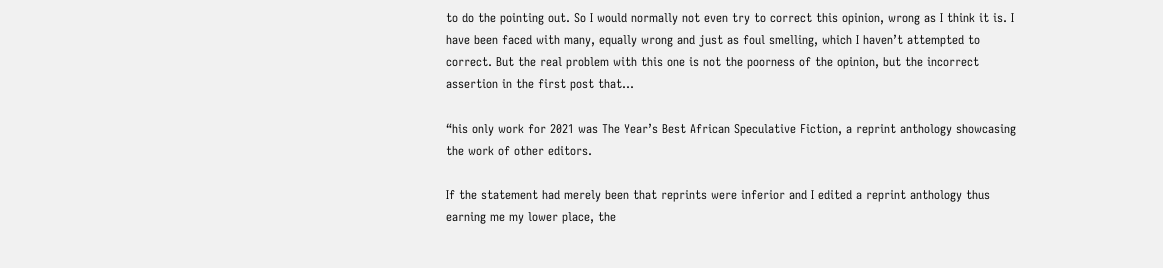to do the pointing out. So I would normally not even try to correct this opinion, wrong as I think it is. I have been faced with many, equally wrong and just as foul smelling, which I haven’t attempted to correct. But the real problem with this one is not the poorness of the opinion, but the incorrect assertion in the first post that…

“his only work for 2021 was The Year’s Best African Speculative Fiction, a reprint anthology showcasing the work of other editors.

If the statement had merely been that reprints were inferior and I edited a reprint anthology thus earning me my lower place, the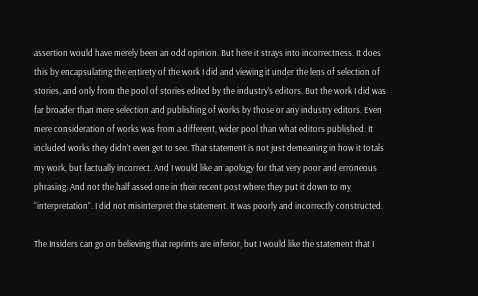assertion would have merely been an odd opinion. But here it strays into incorrectness. It does this by encapsulating the entirety of the work I did and viewing it under the lens of selection of stories, and only from the pool of stories edited by the industry’s editors. But the work I did was far broader than mere selection and publishing of works by those or any industry editors. Even mere consideration of works was from a different, wider pool than what editors published. It included works they didn’t even get to see. That statement is not just demeaning in how it totals my work, but factually incorrect. And I would like an apology for that very poor and erroneous phrasing. And not the half assed one in their recent post where they put it down to my “interpretation”. I did not misinterpret the statement. It was poorly and incorrectly constructed.

The Insiders can go on believing that reprints are inferior, but I would like the statement that I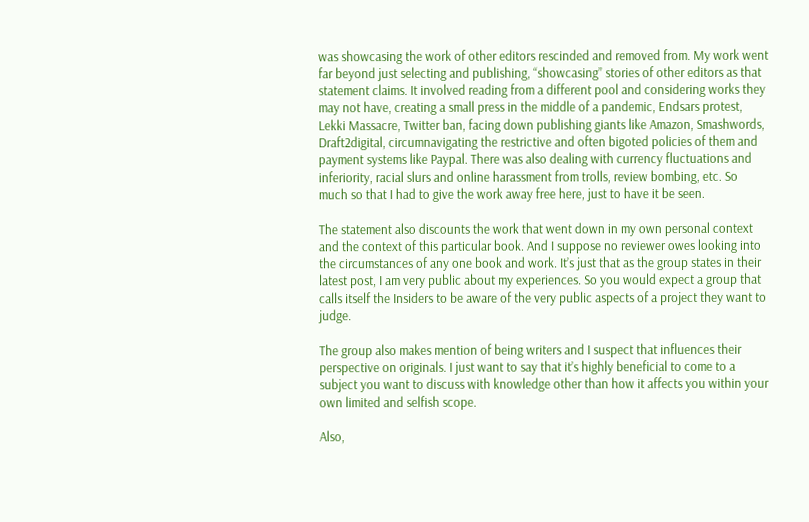was showcasing the work of other editors rescinded and removed from. My work went far beyond just selecting and publishing, “showcasing” stories of other editors as that statement claims. It involved reading from a different pool and considering works they may not have, creating a small press in the middle of a pandemic, Endsars protest, Lekki Massacre, Twitter ban, facing down publishing giants like Amazon, Smashwords, Draft2digital, circumnavigating the restrictive and often bigoted policies of them and payment systems like Paypal. There was also dealing with currency fluctuations and inferiority, racial slurs and online harassment from trolls, review bombing, etc. So much so that I had to give the work away free here, just to have it be seen.

The statement also discounts the work that went down in my own personal context and the context of this particular book. And I suppose no reviewer owes looking into the circumstances of any one book and work. It’s just that as the group states in their latest post, I am very public about my experiences. So you would expect a group that calls itself the Insiders to be aware of the very public aspects of a project they want to judge.

The group also makes mention of being writers and I suspect that influences their perspective on originals. I just want to say that it’s highly beneficial to come to a subject you want to discuss with knowledge other than how it affects you within your own limited and selfish scope.

Also,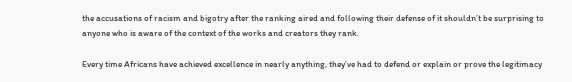the accusations of racism and bigotry after the ranking aired and following their defense of it shouldn’t be surprising to anyone who is aware of the context of the works and creators they rank.

Every time Africans have achieved excellence in nearly anything, they’ve had to defend or explain or prove the legitimacy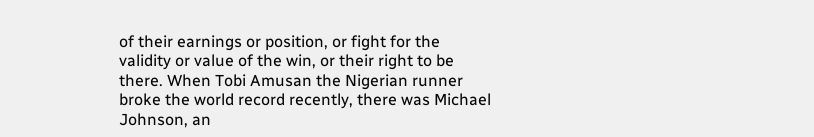of their earnings or position, or fight for the validity or value of the win, or their right to be there. When Tobi Amusan the Nigerian runner broke the world record recently, there was Michael Johnson, an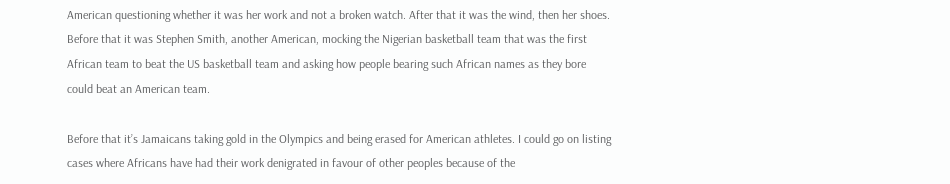American questioning whether it was her work and not a broken watch. After that it was the wind, then her shoes. Before that it was Stephen Smith, another American, mocking the Nigerian basketball team that was the first African team to beat the US basketball team and asking how people bearing such African names as they bore could beat an American team.

Before that it’s Jamaicans taking gold in the Olympics and being erased for American athletes. I could go on listing cases where Africans have had their work denigrated in favour of other peoples because of the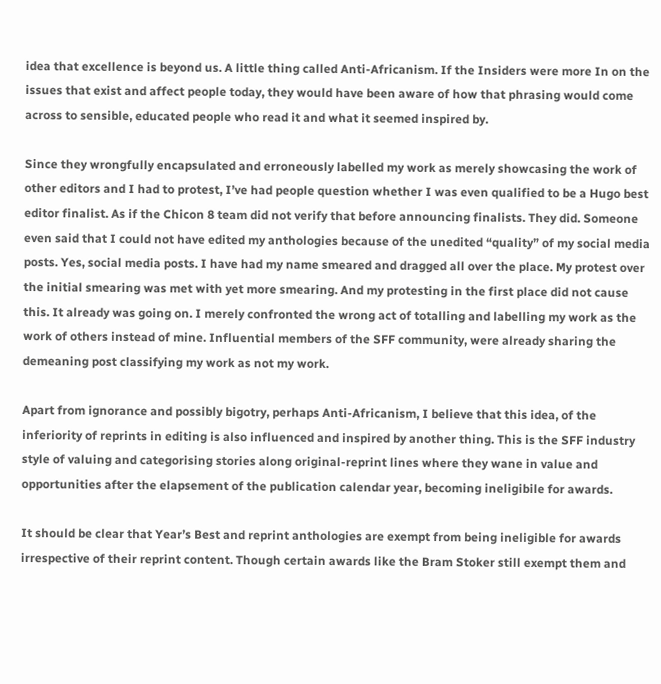idea that excellence is beyond us. A little thing called Anti-Africanism. If the Insiders were more In on the issues that exist and affect people today, they would have been aware of how that phrasing would come across to sensible, educated people who read it and what it seemed inspired by.

Since they wrongfully encapsulated and erroneously labelled my work as merely showcasing the work of other editors and I had to protest, I’ve had people question whether I was even qualified to be a Hugo best editor finalist. As if the Chicon 8 team did not verify that before announcing finalists. They did. Someone even said that I could not have edited my anthologies because of the unedited “quality” of my social media posts. Yes, social media posts. I have had my name smeared and dragged all over the place. My protest over the initial smearing was met with yet more smearing. And my protesting in the first place did not cause this. It already was going on. I merely confronted the wrong act of totalling and labelling my work as the work of others instead of mine. Influential members of the SFF community, were already sharing the demeaning post classifying my work as not my work.

Apart from ignorance and possibly bigotry, perhaps Anti-Africanism, I believe that this idea, of the inferiority of reprints in editing is also influenced and inspired by another thing. This is the SFF industry style of valuing and categorising stories along original-reprint lines where they wane in value and opportunities after the elapsement of the publication calendar year, becoming ineligibile for awards.

It should be clear that Year’s Best and reprint anthologies are exempt from being ineligible for awards irrespective of their reprint content. Though certain awards like the Bram Stoker still exempt them and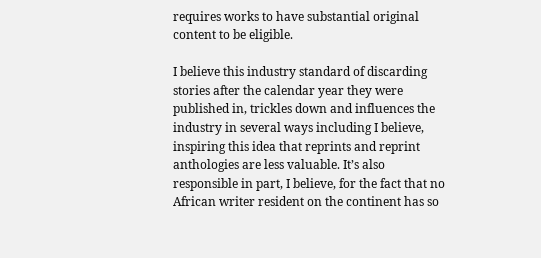requires works to have substantial original content to be eligible.

I believe this industry standard of discarding stories after the calendar year they were published in, trickles down and influences the industry in several ways including I believe, inspiring this idea that reprints and reprint anthologies are less valuable. It’s also responsible in part, I believe, for the fact that no African writer resident on the continent has so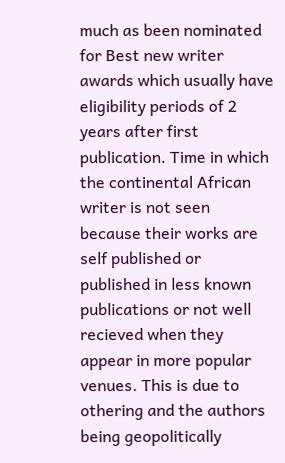much as been nominated for Best new writer awards which usually have eligibility periods of 2 years after first publication. Time in which the continental African writer is not seen because their works are self published or published in less known publications or not well recieved when they appear in more popular venues. This is due to othering and the authors being geopolitically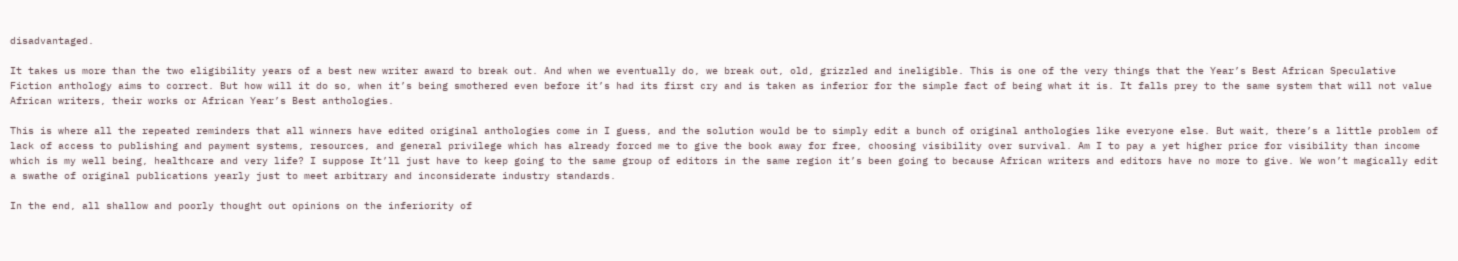disadvantaged.

It takes us more than the two eligibility years of a best new writer award to break out. And when we eventually do, we break out, old, grizzled and ineligible. This is one of the very things that the Year’s Best African Speculative Fiction anthology aims to correct. But how will it do so, when it’s being smothered even before it’s had its first cry and is taken as inferior for the simple fact of being what it is. It falls prey to the same system that will not value African writers, their works or African Year’s Best anthologies.

This is where all the repeated reminders that all winners have edited original anthologies come in I guess, and the solution would be to simply edit a bunch of original anthologies like everyone else. But wait, there’s a little problem of lack of access to publishing and payment systems, resources, and general privilege which has already forced me to give the book away for free, choosing visibility over survival. Am I to pay a yet higher price for visibility than income which is my well being, healthcare and very life? I suppose It’ll just have to keep going to the same group of editors in the same region it’s been going to because African writers and editors have no more to give. We won’t magically edit a swathe of original publications yearly just to meet arbitrary and inconsiderate industry standards.

In the end, all shallow and poorly thought out opinions on the inferiority of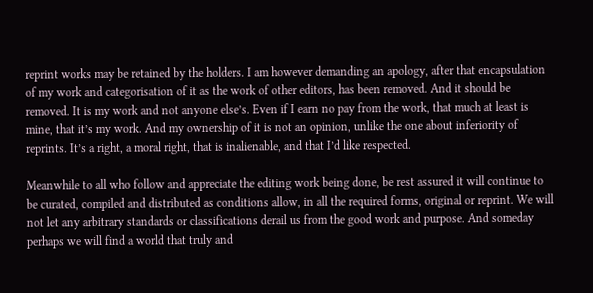reprint works may be retained by the holders. I am however demanding an apology, after that encapsulation of my work and categorisation of it as the work of other editors, has been removed. And it should be removed. It is my work and not anyone else’s. Even if I earn no pay from the work, that much at least is mine, that it’s my work. And my ownership of it is not an opinion, unlike the one about inferiority of reprints. It’s a right, a moral right, that is inalienable, and that I’d like respected.

Meanwhile to all who follow and appreciate the editing work being done, be rest assured it will continue to be curated, compiled and distributed as conditions allow, in all the required forms, original or reprint. We will not let any arbitrary standards or classifications derail us from the good work and purpose. And someday perhaps we will find a world that truly and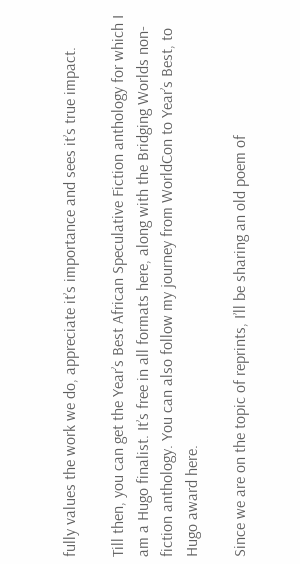fully values the work we do, appreciate it’s importance and sees it’s true impact.

Till then, you can get the Year’s Best African Speculative Fiction anthology for which I am a Hugo finalist. It’s free in all formats here, along with the Bridging Worlds non-fiction anthology. You can also follow my journey from WorldCon to Year’s Best, to Hugo award here.

Since we are on the topic of reprints, I’ll be sharing an old poem of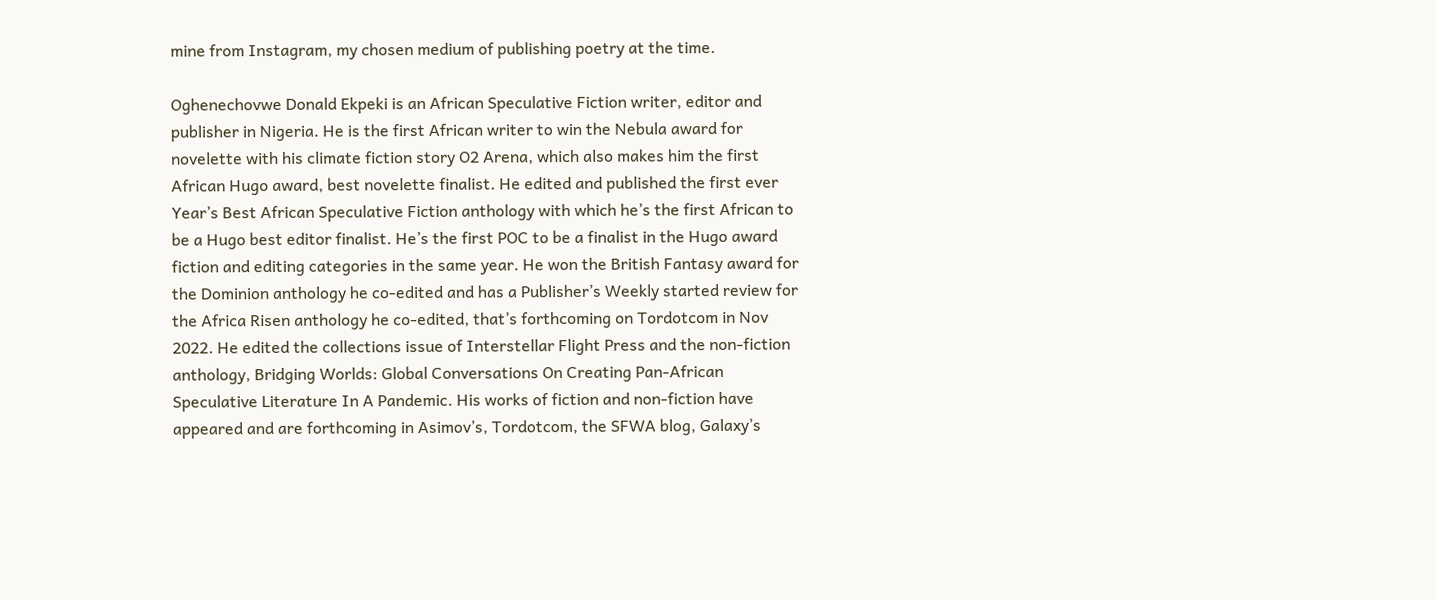mine from Instagram, my chosen medium of publishing poetry at the time.

Oghenechovwe Donald Ekpeki is an African Speculative Fiction writer, editor and publisher in Nigeria. He is the first African writer to win the Nebula award for novelette with his climate fiction story O2 Arena, which also makes him the first African Hugo award, best novelette finalist. He edited and published the first ever Year’s Best African Speculative Fiction anthology with which he’s the first African to be a Hugo best editor finalist. He’s the first POC to be a finalist in the Hugo award fiction and editing categories in the same year. He won the British Fantasy award for the Dominion anthology he co-edited and has a Publisher’s Weekly started review for the Africa Risen anthology he co-edited, that’s forthcoming on Tordotcom in Nov 2022. He edited the collections issue of Interstellar Flight Press and the non-fiction anthology, Bridging Worlds: Global Conversations On Creating Pan-African Speculative Literature In A Pandemic. His works of fiction and non-fiction have appeared and are forthcoming in Asimov’s, Tordotcom, the SFWA blog, Galaxy’s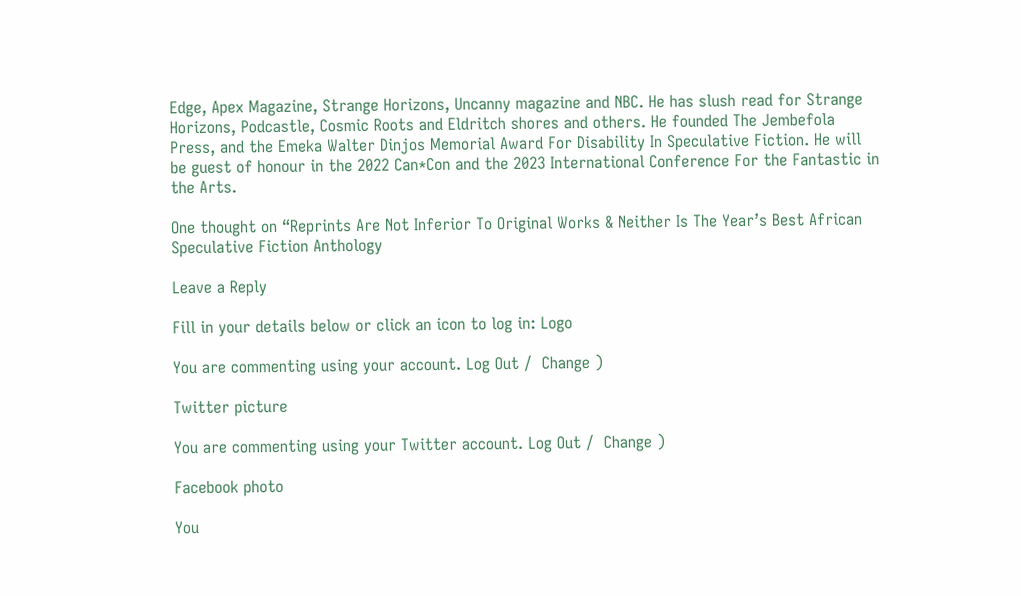Edge, Apex Magazine, Strange Horizons, Uncanny magazine and NBC. He has slush read for Strange Horizons, Podcastle, Cosmic Roots and Eldritch shores and others. He founded The Jembefola Press, and the Emeka Walter Dinjos Memorial Award For Disability In Speculative Fiction. He will be guest of honour in the 2022 Can*Con and the 2023 International Conference For the Fantastic in the Arts.

One thought on “Reprints Are Not Inferior To Original Works & Neither Is The Year’s Best African Speculative Fiction Anthology

Leave a Reply

Fill in your details below or click an icon to log in: Logo

You are commenting using your account. Log Out /  Change )

Twitter picture

You are commenting using your Twitter account. Log Out /  Change )

Facebook photo

You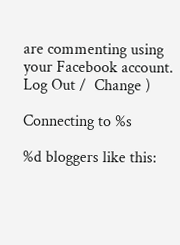are commenting using your Facebook account. Log Out /  Change )

Connecting to %s

%d bloggers like this: